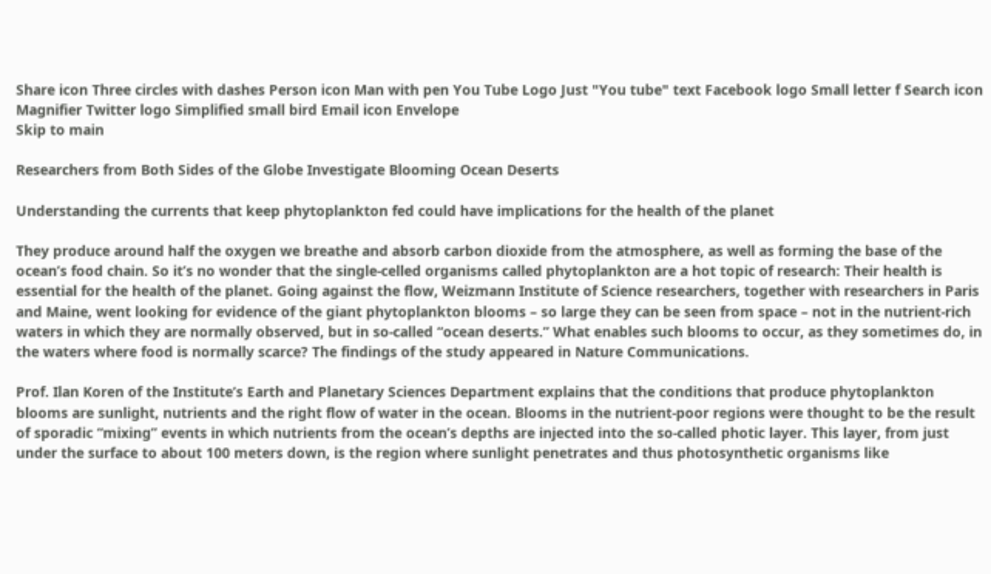Share icon Three circles with dashes Person icon Man with pen You Tube Logo Just "You tube" text Facebook logo Small letter f Search icon Magnifier Twitter logo Simplified small bird Email icon Envelope
Skip to main

Researchers from Both Sides of the Globe Investigate Blooming Ocean Deserts

Understanding the currents that keep phytoplankton fed could have implications for the health of the planet

They produce around half the oxygen we breathe and absorb carbon dioxide from the atmosphere, as well as forming the base of the ocean’s food chain. So it’s no wonder that the single-celled organisms called phytoplankton are a hot topic of research: Their health is essential for the health of the planet. Going against the flow, Weizmann Institute of Science researchers, together with researchers in Paris and Maine, went looking for evidence of the giant phytoplankton blooms – so large they can be seen from space – not in the nutrient-rich waters in which they are normally observed, but in so-called “ocean deserts.” What enables such blooms to occur, as they sometimes do, in the waters where food is normally scarce? The findings of the study appeared in Nature Communications.

Prof. Ilan Koren of the Institute’s Earth and Planetary Sciences Department explains that the conditions that produce phytoplankton blooms are sunlight, nutrients and the right flow of water in the ocean. Blooms in the nutrient-poor regions were thought to be the result of sporadic “mixing” events in which nutrients from the ocean’s depths are injected into the so-called photic layer. This layer, from just under the surface to about 100 meters down, is the region where sunlight penetrates and thus photosynthetic organisms like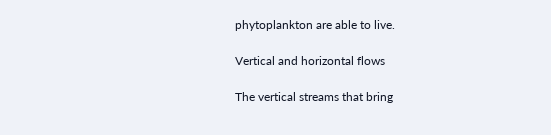phytoplankton are able to live.

Vertical and horizontal flows

The vertical streams that bring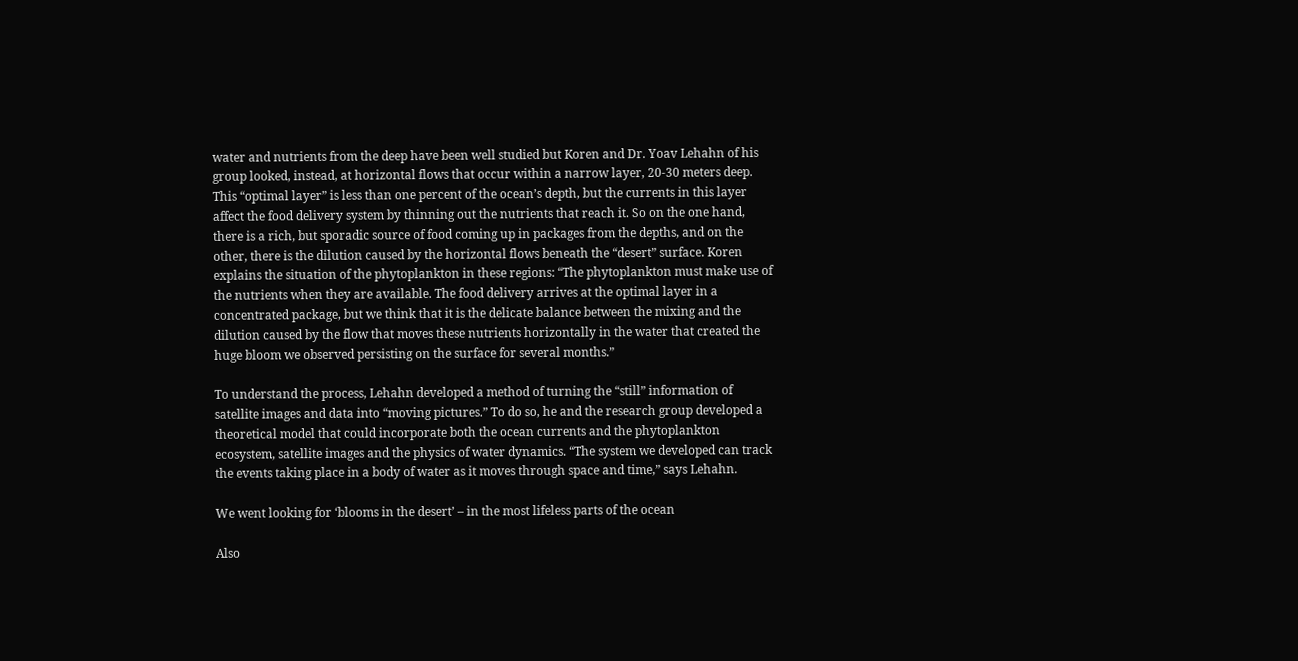water and nutrients from the deep have been well studied but Koren and Dr. Yoav Lehahn of his group looked, instead, at horizontal flows that occur within a narrow layer, 20-30 meters deep. This “optimal layer” is less than one percent of the ocean’s depth, but the currents in this layer affect the food delivery system by thinning out the nutrients that reach it. So on the one hand, there is a rich, but sporadic source of food coming up in packages from the depths, and on the other, there is the dilution caused by the horizontal flows beneath the “desert” surface. Koren explains the situation of the phytoplankton in these regions: “The phytoplankton must make use of the nutrients when they are available. The food delivery arrives at the optimal layer in a concentrated package, but we think that it is the delicate balance between the mixing and the dilution caused by the flow that moves these nutrients horizontally in the water that created the huge bloom we observed persisting on the surface for several months.”

To understand the process, Lehahn developed a method of turning the “still” information of satellite images and data into “moving pictures.” To do so, he and the research group developed a theoretical model that could incorporate both the ocean currents and the phytoplankton ecosystem, satellite images and the physics of water dynamics. “The system we developed can track the events taking place in a body of water as it moves through space and time,” says Lehahn.

We went looking for ‘blooms in the desert’ – in the most lifeless parts of the ocean

Also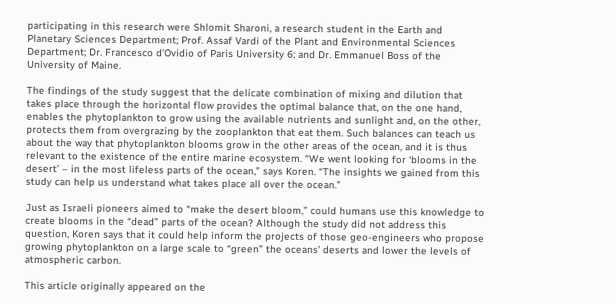participating in this research were Shlomit Sharoni, a research student in the Earth and Planetary Sciences Department; Prof. Assaf Vardi of the Plant and Environmental Sciences Department; Dr. Francesco d’Ovidio of Paris University 6; and Dr. Emmanuel Boss of the University of Maine.

The findings of the study suggest that the delicate combination of mixing and dilution that takes place through the horizontal flow provides the optimal balance that, on the one hand, enables the phytoplankton to grow using the available nutrients and sunlight and, on the other, protects them from overgrazing by the zooplankton that eat them. Such balances can teach us about the way that phytoplankton blooms grow in the other areas of the ocean, and it is thus relevant to the existence of the entire marine ecosystem. “We went looking for ‘blooms in the desert’ – in the most lifeless parts of the ocean,” says Koren. “The insights we gained from this study can help us understand what takes place all over the ocean.”

Just as Israeli pioneers aimed to “make the desert bloom,” could humans use this knowledge to create blooms in the “dead” parts of the ocean? Although the study did not address this question, Koren says that it could help inform the projects of those geo-engineers who propose growing phytoplankton on a large scale to “green” the oceans’ deserts and lower the levels of atmospheric carbon.

This article originally appeared on the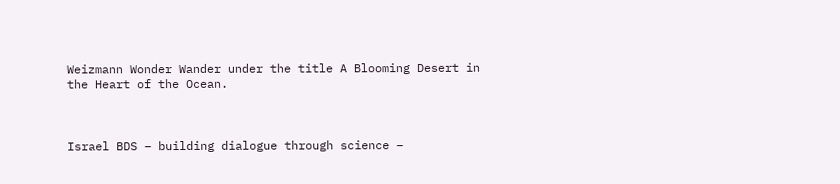Weizmann Wonder Wander under the title A Blooming Desert in the Heart of the Ocean.



Israel BDS – building dialogue through science –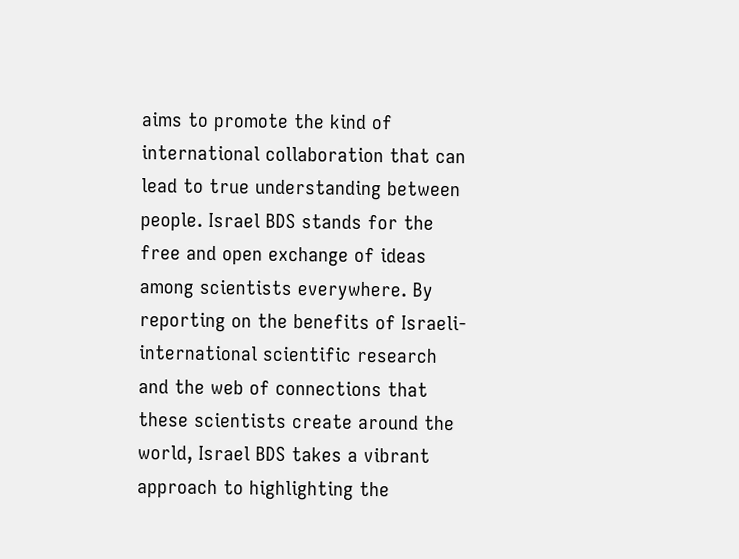aims to promote the kind of international collaboration that can lead to true understanding between people. Israel BDS stands for the free and open exchange of ideas among scientists everywhere. By reporting on the benefits of Israeli-international scientific research and the web of connections that these scientists create around the world, Israel BDS takes a vibrant approach to highlighting the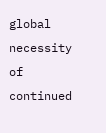global necessity of continued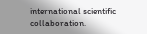international scientific collaboration.